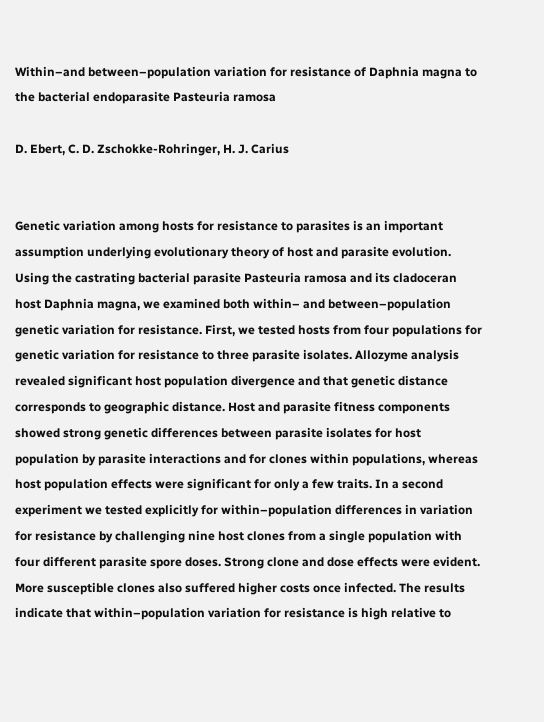Within–and between–population variation for resistance of Daphnia magna to the bacterial endoparasite Pasteuria ramosa

D. Ebert, C. D. Zschokke-Rohringer, H. J. Carius


Genetic variation among hosts for resistance to parasites is an important assumption underlying evolutionary theory of host and parasite evolution. Using the castrating bacterial parasite Pasteuria ramosa and its cladoceran host Daphnia magna, we examined both within– and between–population genetic variation for resistance. First, we tested hosts from four populations for genetic variation for resistance to three parasite isolates. Allozyme analysis revealed significant host population divergence and that genetic distance corresponds to geographic distance. Host and parasite fitness components showed strong genetic differences between parasite isolates for host population by parasite interactions and for clones within populations, whereas host population effects were significant for only a few traits. In a second experiment we tested explicitly for within–population differences in variation for resistance by challenging nine host clones from a single population with four different parasite spore doses. Strong clone and dose effects were evident. More susceptible clones also suffered higher costs once infected. The results indicate that within–population variation for resistance is high relative to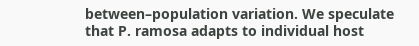between–population variation. We speculate that P. ramosa adapts to individual host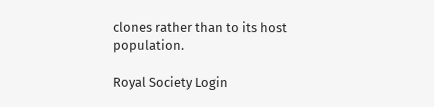clones rather than to its host population.

Royal Society Login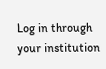Log in through your institution